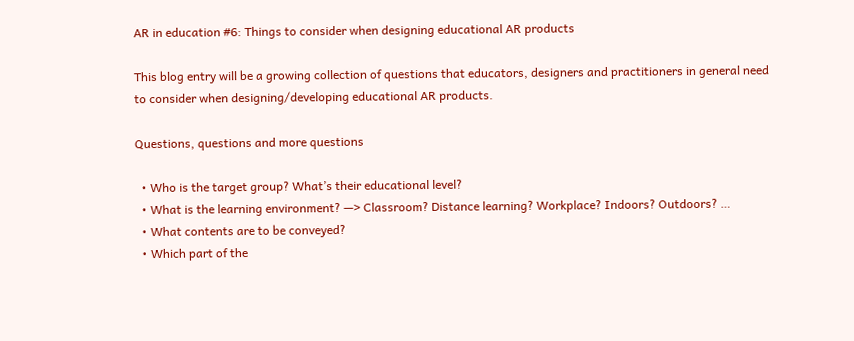AR in education #6: Things to consider when designing educational AR products

This blog entry will be a growing collection of questions that educators, designers and practitioners in general need to consider when designing/developing educational AR products.

Questions, questions and more questions

  • Who is the target group? What’s their educational level?
  • What is the learning environment? —> Classroom? Distance learning? Workplace? Indoors? Outdoors? …
  • What contents are to be conveyed?
  • Which part of the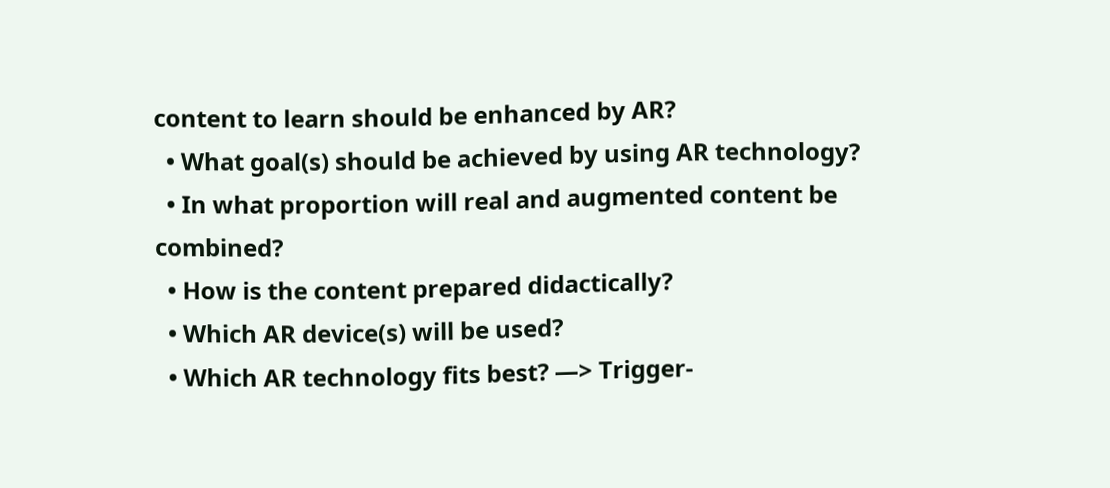content to learn should be enhanced by AR?
  • What goal(s) should be achieved by using AR technology?
  • In what proportion will real and augmented content be combined?
  • How is the content prepared didactically?
  • Which AR device(s) will be used?
  • Which AR technology fits best? —> Trigger-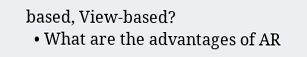based, View-based?
  • What are the advantages of AR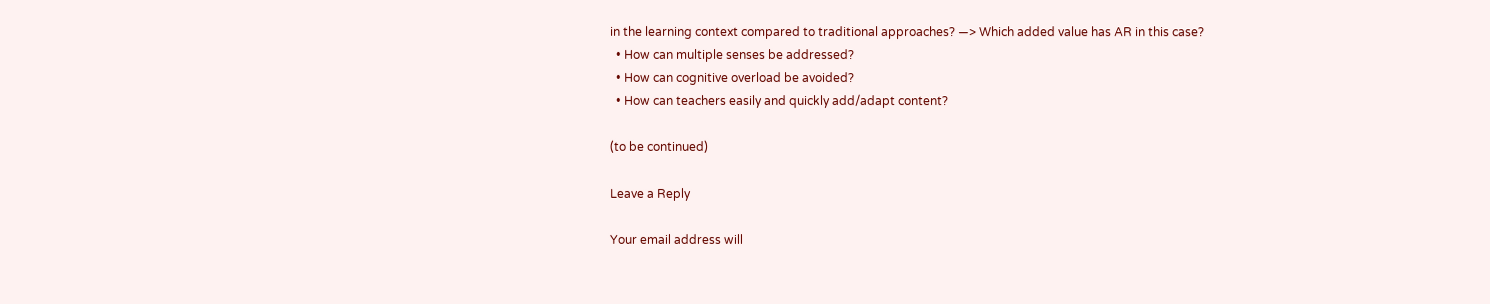in the learning context compared to traditional approaches? —> Which added value has AR in this case?
  • How can multiple senses be addressed?
  • How can cognitive overload be avoided?
  • How can teachers easily and quickly add/adapt content?

(to be continued)

Leave a Reply

Your email address will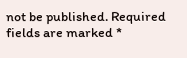not be published. Required fields are marked *